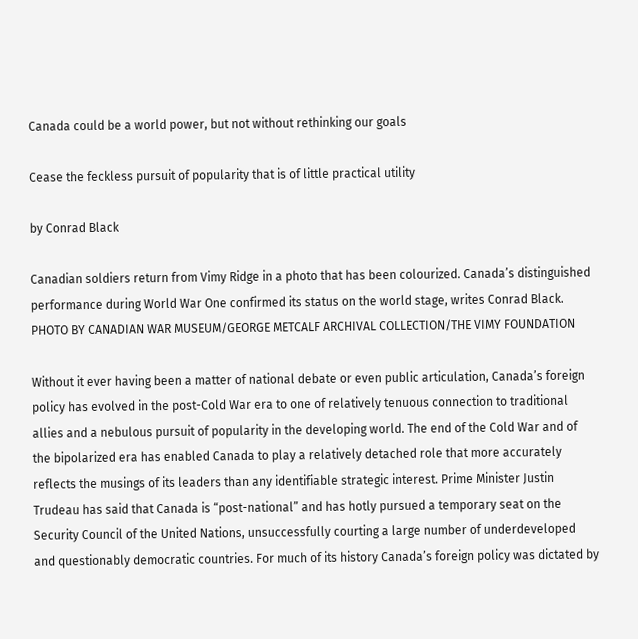Canada could be a world power, but not without rethinking our goals

Cease the feckless pursuit of popularity that is of little practical utility

by Conrad Black

Canadian soldiers return from Vimy Ridge in a photo that has been colourized. Canada’s distinguished performance during World War One confirmed its status on the world stage, writes Conrad Black. PHOTO BY CANADIAN WAR MUSEUM/GEORGE METCALF ARCHIVAL COLLECTION/THE VIMY FOUNDATION

Without it ever having been a matter of national debate or even public articulation, Canada’s foreign policy has evolved in the post-Cold War era to one of relatively tenuous connection to traditional allies and a nebulous pursuit of popularity in the developing world. The end of the Cold War and of the bipolarized era has enabled Canada to play a relatively detached role that more accurately reflects the musings of its leaders than any identifiable strategic interest. Prime Minister Justin Trudeau has said that Canada is “post-national” and has hotly pursued a temporary seat on the Security Council of the United Nations, unsuccessfully courting a large number of underdeveloped and questionably democratic countries. For much of its history Canada’s foreign policy was dictated by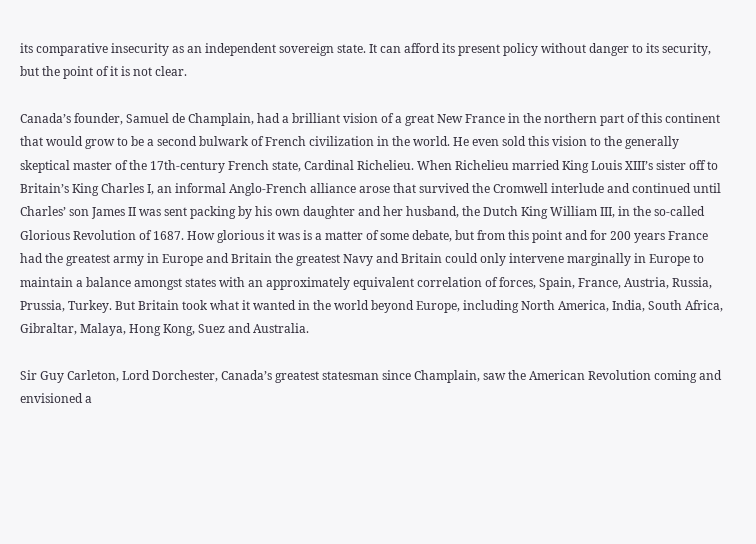its comparative insecurity as an independent sovereign state. It can afford its present policy without danger to its security, but the point of it is not clear.

Canada’s founder, Samuel de Champlain, had a brilliant vision of a great New France in the northern part of this continent that would grow to be a second bulwark of French civilization in the world. He even sold this vision to the generally skeptical master of the 17th-century French state, Cardinal Richelieu. When Richelieu married King Louis XIII’s sister off to Britain’s King Charles I, an informal Anglo-French alliance arose that survived the Cromwell interlude and continued until Charles’ son James II was sent packing by his own daughter and her husband, the Dutch King William III, in the so-called Glorious Revolution of 1687. How glorious it was is a matter of some debate, but from this point and for 200 years France had the greatest army in Europe and Britain the greatest Navy and Britain could only intervene marginally in Europe to maintain a balance amongst states with an approximately equivalent correlation of forces, Spain, France, Austria, Russia, Prussia, Turkey. But Britain took what it wanted in the world beyond Europe, including North America, India, South Africa, Gibraltar, Malaya, Hong Kong, Suez and Australia.

Sir Guy Carleton, Lord Dorchester, Canada’s greatest statesman since Champlain, saw the American Revolution coming and envisioned a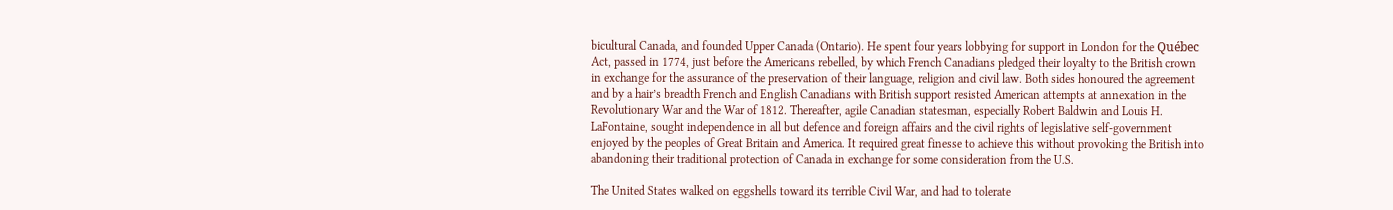bicultural Canada, and founded Upper Canada (Ontario). He spent four years lobbying for support in London for the Québec Act, passed in 1774, just before the Americans rebelled, by which French Canadians pledged their loyalty to the British crown in exchange for the assurance of the preservation of their language, religion and civil law. Both sides honoured the agreement and by a hair’s breadth French and English Canadians with British support resisted American attempts at annexation in the Revolutionary War and the War of 1812. Thereafter, agile Canadian statesman, especially Robert Baldwin and Louis H. LaFontaine, sought independence in all but defence and foreign affairs and the civil rights of legislative self-government enjoyed by the peoples of Great Britain and America. It required great finesse to achieve this without provoking the British into abandoning their traditional protection of Canada in exchange for some consideration from the U.S.

The United States walked on eggshells toward its terrible Civil War, and had to tolerate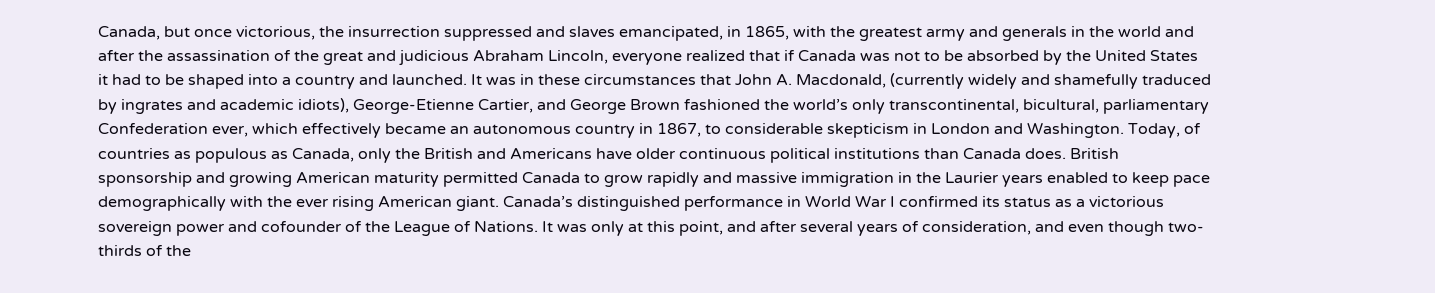Canada, but once victorious, the insurrection suppressed and slaves emancipated, in 1865, with the greatest army and generals in the world and after the assassination of the great and judicious Abraham Lincoln, everyone realized that if Canada was not to be absorbed by the United States it had to be shaped into a country and launched. It was in these circumstances that John A. Macdonald, (currently widely and shamefully traduced by ingrates and academic idiots), George-Etienne Cartier, and George Brown fashioned the world’s only transcontinental, bicultural, parliamentary Confederation ever, which effectively became an autonomous country in 1867, to considerable skepticism in London and Washington. Today, of countries as populous as Canada, only the British and Americans have older continuous political institutions than Canada does. British sponsorship and growing American maturity permitted Canada to grow rapidly and massive immigration in the Laurier years enabled to keep pace demographically with the ever rising American giant. Canada’s distinguished performance in World War I confirmed its status as a victorious sovereign power and cofounder of the League of Nations. It was only at this point, and after several years of consideration, and even though two-thirds of the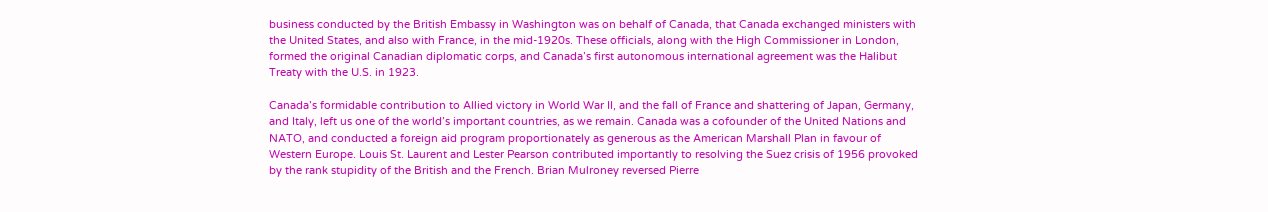business conducted by the British Embassy in Washington was on behalf of Canada, that Canada exchanged ministers with the United States, and also with France, in the mid-1920s. These officials, along with the High Commissioner in London, formed the original Canadian diplomatic corps, and Canada’s first autonomous international agreement was the Halibut Treaty with the U.S. in 1923.

Canada’s formidable contribution to Allied victory in World War II, and the fall of France and shattering of Japan, Germany, and Italy, left us one of the world’s important countries, as we remain. Canada was a cofounder of the United Nations and NATO, and conducted a foreign aid program proportionately as generous as the American Marshall Plan in favour of Western Europe. Louis St. Laurent and Lester Pearson contributed importantly to resolving the Suez crisis of 1956 provoked by the rank stupidity of the British and the French. Brian Mulroney reversed Pierre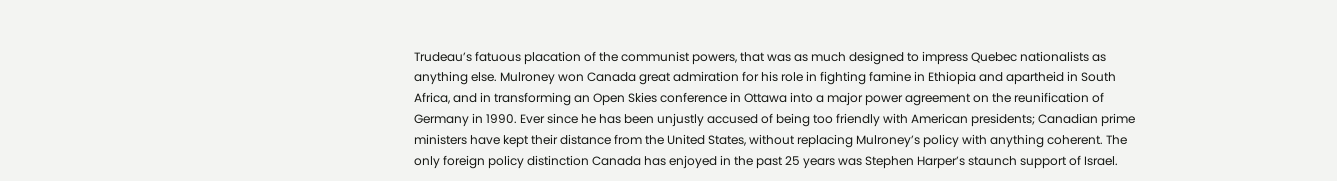Trudeau’s fatuous placation of the communist powers, that was as much designed to impress Quebec nationalists as anything else. Mulroney won Canada great admiration for his role in fighting famine in Ethiopia and apartheid in South Africa, and in transforming an Open Skies conference in Ottawa into a major power agreement on the reunification of Germany in 1990. Ever since he has been unjustly accused of being too friendly with American presidents; Canadian prime ministers have kept their distance from the United States, without replacing Mulroney’s policy with anything coherent. The only foreign policy distinction Canada has enjoyed in the past 25 years was Stephen Harper’s staunch support of Israel.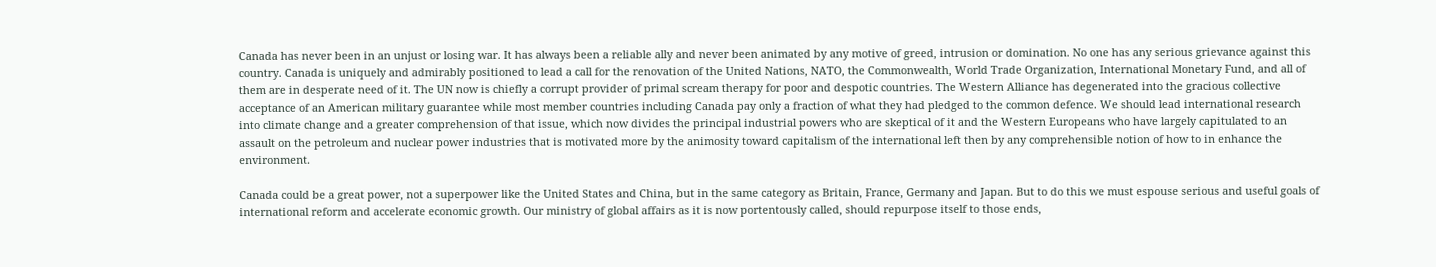Canada has never been in an unjust or losing war. It has always been a reliable ally and never been animated by any motive of greed, intrusion or domination. No one has any serious grievance against this country. Canada is uniquely and admirably positioned to lead a call for the renovation of the United Nations, NATO, the Commonwealth, World Trade Organization, International Monetary Fund, and all of them are in desperate need of it. The UN now is chiefly a corrupt provider of primal scream therapy for poor and despotic countries. The Western Alliance has degenerated into the gracious collective acceptance of an American military guarantee while most member countries including Canada pay only a fraction of what they had pledged to the common defence. We should lead international research into climate change and a greater comprehension of that issue, which now divides the principal industrial powers who are skeptical of it and the Western Europeans who have largely capitulated to an assault on the petroleum and nuclear power industries that is motivated more by the animosity toward capitalism of the international left then by any comprehensible notion of how to in enhance the environment.

Canada could be a great power, not a superpower like the United States and China, but in the same category as Britain, France, Germany and Japan. But to do this we must espouse serious and useful goals of international reform and accelerate economic growth. Our ministry of global affairs as it is now portentously called, should repurpose itself to those ends,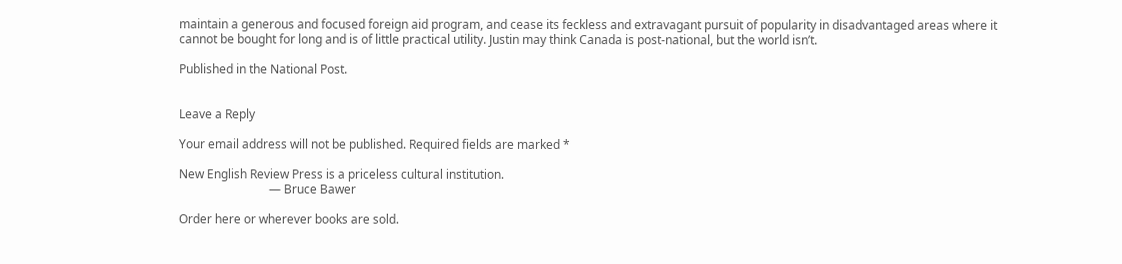maintain a generous and focused foreign aid program, and cease its feckless and extravagant pursuit of popularity in disadvantaged areas where it cannot be bought for long and is of little practical utility. Justin may think Canada is post-national, but the world isn’t.

Published in the National Post.


Leave a Reply

Your email address will not be published. Required fields are marked *

New English Review Press is a priceless cultural institution.
                              — Bruce Bawer

Order here or wherever books are sold.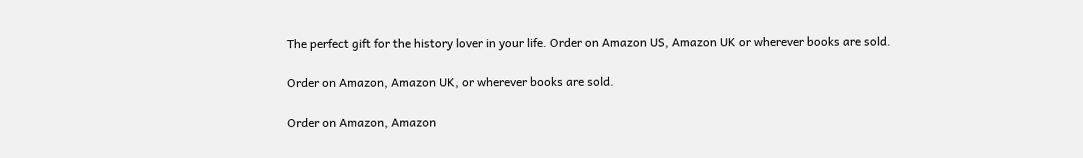The perfect gift for the history lover in your life. Order on Amazon US, Amazon UK or wherever books are sold.

Order on Amazon, Amazon UK, or wherever books are sold.

Order on Amazon, Amazon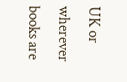UK or wherever books are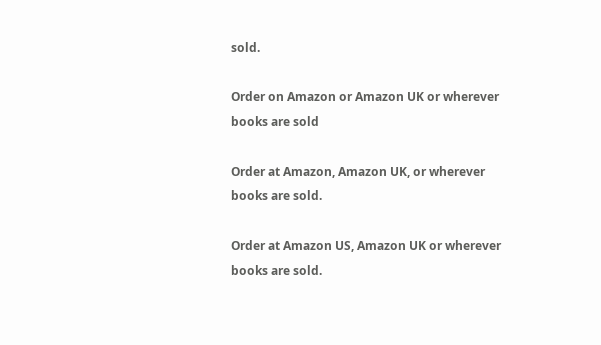sold.

Order on Amazon or Amazon UK or wherever books are sold

Order at Amazon, Amazon UK, or wherever books are sold.

Order at Amazon US, Amazon UK or wherever books are sold.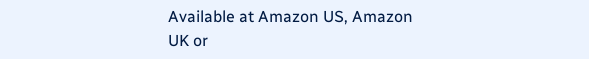Available at Amazon US, Amazon UK or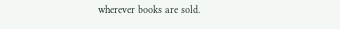wherever books are sold.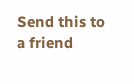Send this to a friend